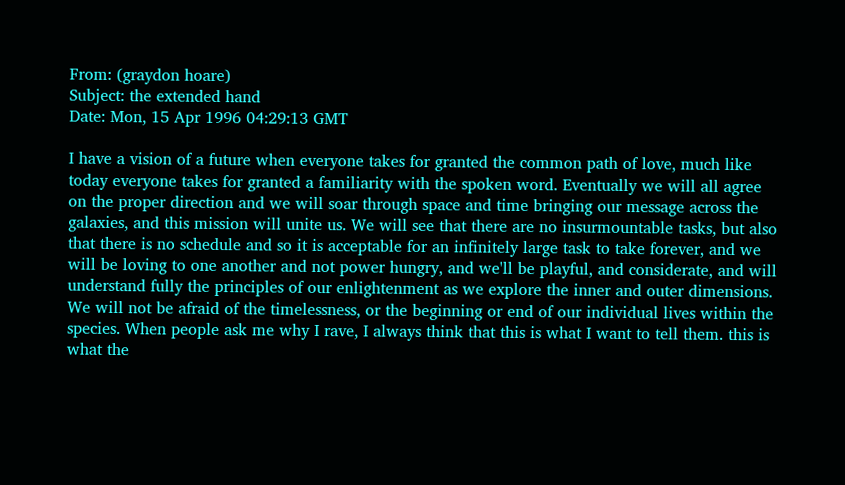From: (graydon hoare)
Subject: the extended hand
Date: Mon, 15 Apr 1996 04:29:13 GMT

I have a vision of a future when everyone takes for granted the common path of love, much like today everyone takes for granted a familiarity with the spoken word. Eventually we will all agree on the proper direction and we will soar through space and time bringing our message across the galaxies, and this mission will unite us. We will see that there are no insurmountable tasks, but also that there is no schedule and so it is acceptable for an infinitely large task to take forever, and we will be loving to one another and not power hungry, and we'll be playful, and considerate, and will understand fully the principles of our enlightenment as we explore the inner and outer dimensions. We will not be afraid of the timelessness, or the beginning or end of our individual lives within the species. When people ask me why I rave, I always think that this is what I want to tell them. this is what the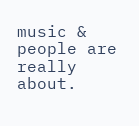music & people are really about.